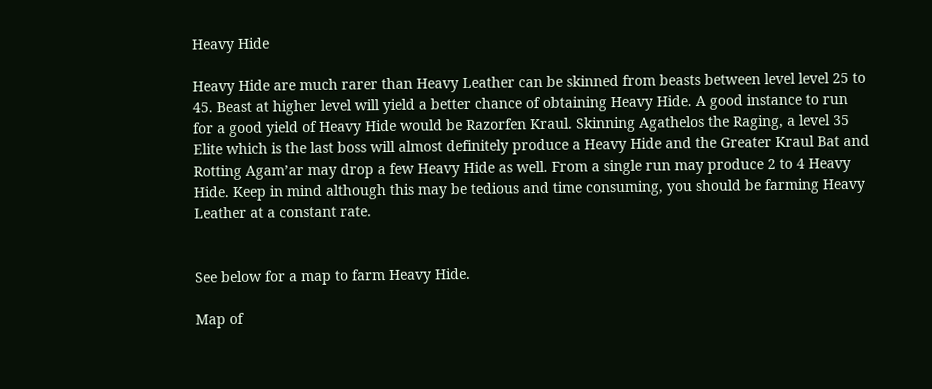Heavy Hide

Heavy Hide are much rarer than Heavy Leather can be skinned from beasts between level level 25 to 45. Beast at higher level will yield a better chance of obtaining Heavy Hide. A good instance to run for a good yield of Heavy Hide would be Razorfen Kraul. Skinning Agathelos the Raging, a level 35 Elite which is the last boss will almost definitely produce a Heavy Hide and the Greater Kraul Bat and Rotting Agam’ar may drop a few Heavy Hide as well. From a single run may produce 2 to 4 Heavy Hide. Keep in mind although this may be tedious and time consuming, you should be farming Heavy Leather at a constant rate.


See below for a map to farm Heavy Hide.

Map of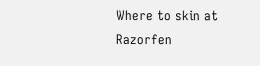Where to skin at Razorfen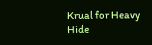Krual for Heavy Hide